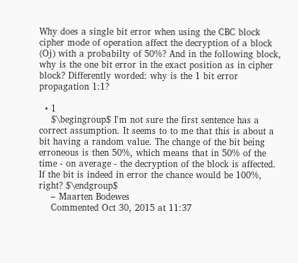Why does a single bit error when using the CBC block cipher mode of operation affect the decryption of a block (Oj) with a probabilty of 50%? And in the following block, why is the one bit error in the exact position as in cipher block? Differently worded: why is the 1 bit error propagation 1:1?

  • 1
    $\begingroup$ I'm not sure the first sentence has a correct assumption. It seems to to me that this is about a bit having a random value. The change of the bit being erroneous is then 50%, which means that in 50% of the time - on average - the decryption of the block is affected. If the bit is indeed in error the chance would be 100%, right? $\endgroup$
    – Maarten Bodewes
    Commented Oct 30, 2015 at 11:37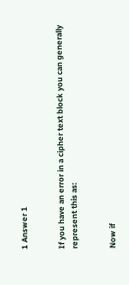1 Answer 1


If you have an error in a cipher text block you can generally represent this as:


Now if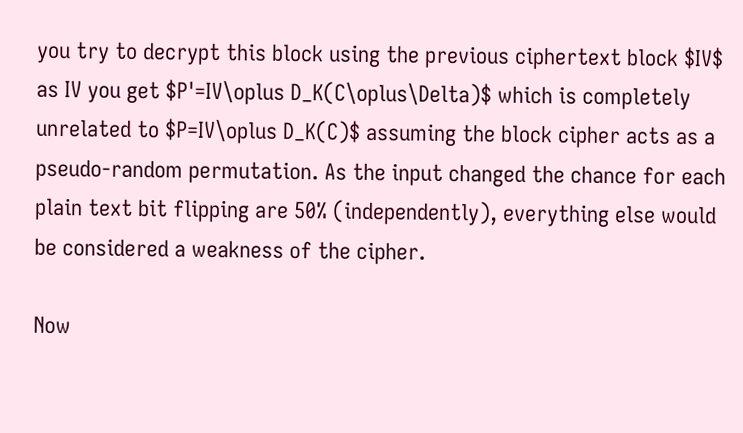you try to decrypt this block using the previous ciphertext block $IV$ as IV you get $P'=IV\oplus D_K(C\oplus\Delta)$ which is completely unrelated to $P=IV\oplus D_K(C)$ assuming the block cipher acts as a pseudo-random permutation. As the input changed the chance for each plain text bit flipping are 50% (independently), everything else would be considered a weakness of the cipher.

Now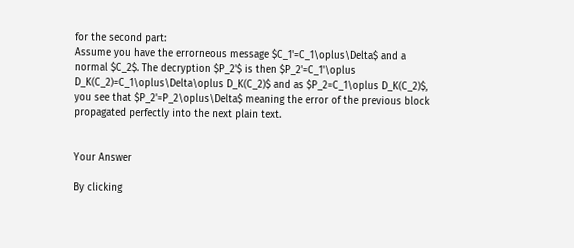for the second part:
Assume you have the errorneous message $C_1'=C_1\oplus\Delta$ and a normal $C_2$. The decryption $P_2'$ is then $P_2'=C_1'\oplus D_K(C_2)=C_1\oplus\Delta\oplus D_K(C_2)$ and as $P_2=C_1\oplus D_K(C_2)$, you see that $P_2'=P_2\oplus\Delta$ meaning the error of the previous block propagated perfectly into the next plain text.


Your Answer

By clicking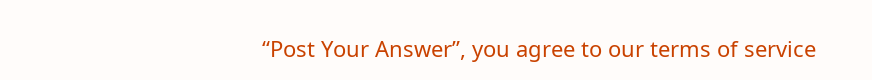“Post Your Answer”, you agree to our terms of service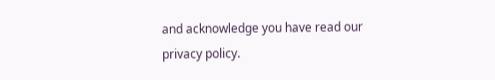and acknowledge you have read our privacy policy.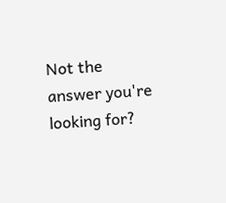Not the answer you're looking for?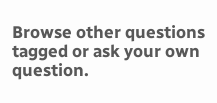Browse other questions tagged or ask your own question.